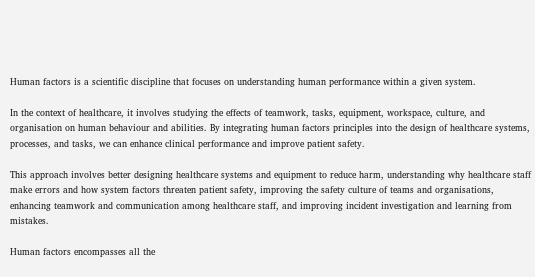Human factors is a scientific discipline that focuses on understanding human performance within a given system.

In the context of healthcare, it involves studying the effects of teamwork, tasks, equipment, workspace, culture, and organisation on human behaviour and abilities. By integrating human factors principles into the design of healthcare systems, processes, and tasks, we can enhance clinical performance and improve patient safety.

This approach involves better designing healthcare systems and equipment to reduce harm, understanding why healthcare staff make errors and how system factors threaten patient safety, improving the safety culture of teams and organisations, enhancing teamwork and communication among healthcare staff, and improving incident investigation and learning from mistakes.

Human factors encompasses all the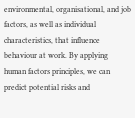environmental, organisational, and job factors, as well as individual characteristics, that influence behaviour at work. By applying human factors principles, we can predict potential risks and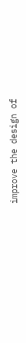improve the design of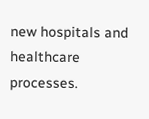new hospitals and healthcare processes.